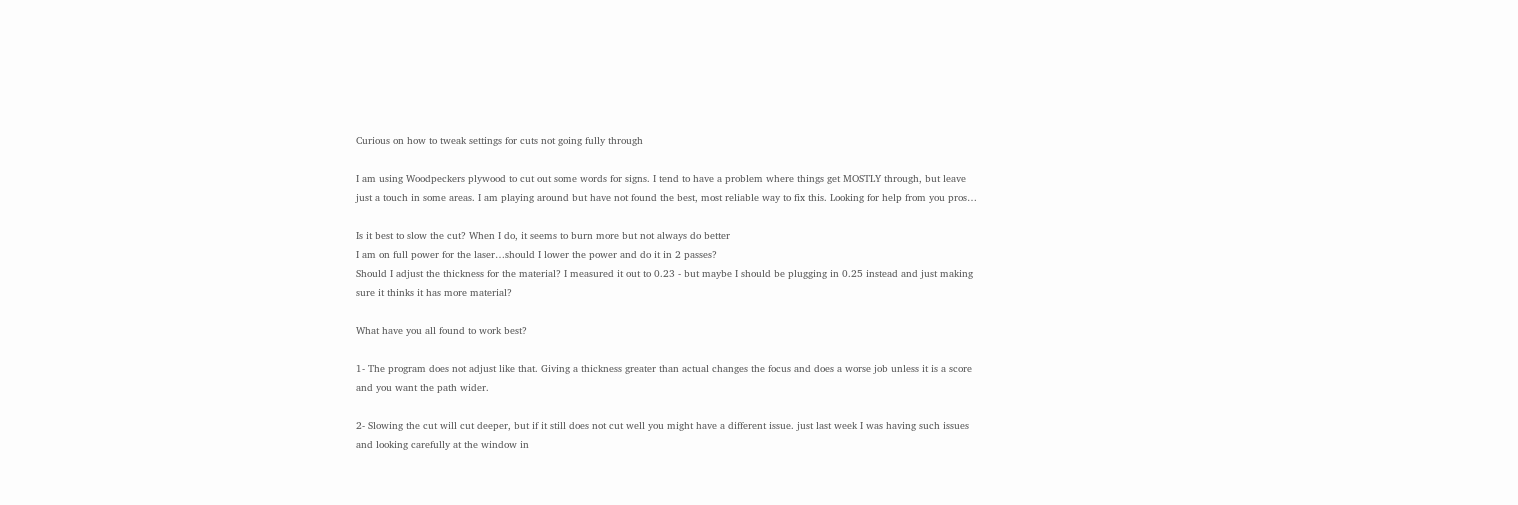Curious on how to tweak settings for cuts not going fully through

I am using Woodpeckers plywood to cut out some words for signs. I tend to have a problem where things get MOSTLY through, but leave just a touch in some areas. I am playing around but have not found the best, most reliable way to fix this. Looking for help from you pros…

Is it best to slow the cut? When I do, it seems to burn more but not always do better
I am on full power for the laser…should I lower the power and do it in 2 passes?
Should I adjust the thickness for the material? I measured it out to 0.23 - but maybe I should be plugging in 0.25 instead and just making sure it thinks it has more material?

What have you all found to work best?

1- The program does not adjust like that. Giving a thickness greater than actual changes the focus and does a worse job unless it is a score and you want the path wider.

2- Slowing the cut will cut deeper, but if it still does not cut well you might have a different issue. just last week I was having such issues and looking carefully at the window in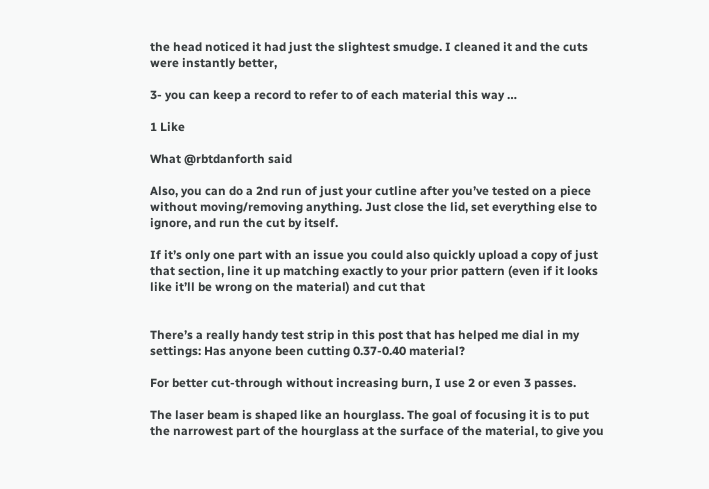the head noticed it had just the slightest smudge. I cleaned it and the cuts were instantly better,

3- you can keep a record to refer to of each material this way …

1 Like

What @rbtdanforth said

Also, you can do a 2nd run of just your cutline after you’ve tested on a piece without moving/removing anything. Just close the lid, set everything else to ignore, and run the cut by itself.

If it’s only one part with an issue you could also quickly upload a copy of just that section, line it up matching exactly to your prior pattern (even if it looks like it’ll be wrong on the material) and cut that


There’s a really handy test strip in this post that has helped me dial in my settings: Has anyone been cutting 0.37-0.40 material?

For better cut-through without increasing burn, I use 2 or even 3 passes.

The laser beam is shaped like an hourglass. The goal of focusing it is to put the narrowest part of the hourglass at the surface of the material, to give you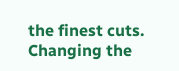the finest cuts. Changing the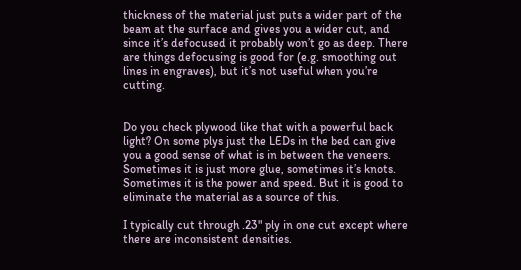thickness of the material just puts a wider part of the beam at the surface and gives you a wider cut, and since it’s defocused it probably won’t go as deep. There are things defocusing is good for (e.g. smoothing out lines in engraves), but it’s not useful when you’re cutting.


Do you check plywood like that with a powerful back light? On some plys just the LEDs in the bed can give you a good sense of what is in between the veneers. Sometimes it is just more glue, sometimes it’s knots. Sometimes it is the power and speed. But it is good to eliminate the material as a source of this.

I typically cut through .23" ply in one cut except where there are inconsistent densities.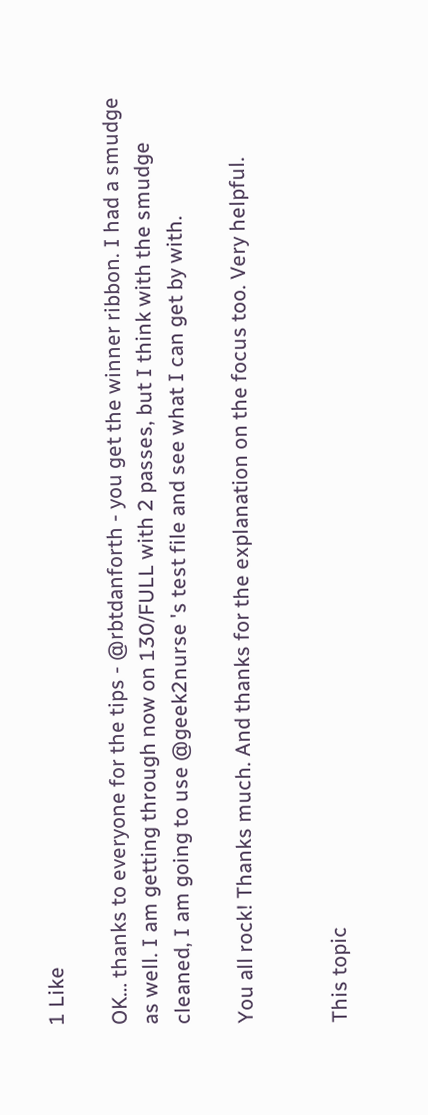1 Like

OK… thanks to everyone for the tips - @rbtdanforth - you get the winner ribbon. I had a smudge as well. I am getting through now on 130/FULL with 2 passes, but I think with the smudge cleaned, I am going to use @geek2nurse 's test file and see what I can get by with.

You all rock! Thanks much. And thanks for the explanation on the focus too. Very helpful.


This topic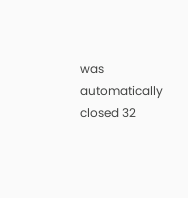was automatically closed 32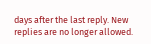days after the last reply. New replies are no longer allowed.